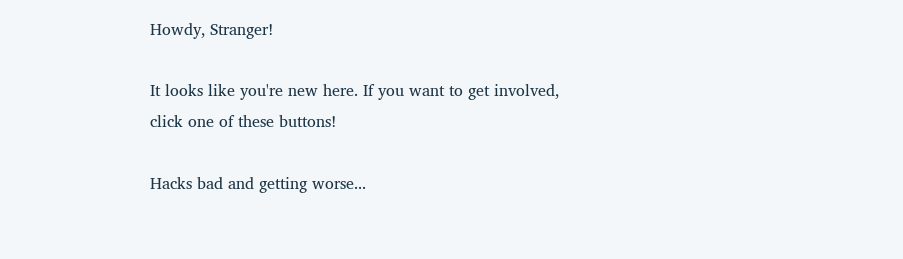Howdy, Stranger!

It looks like you're new here. If you want to get involved, click one of these buttons!

Hacks bad and getting worse...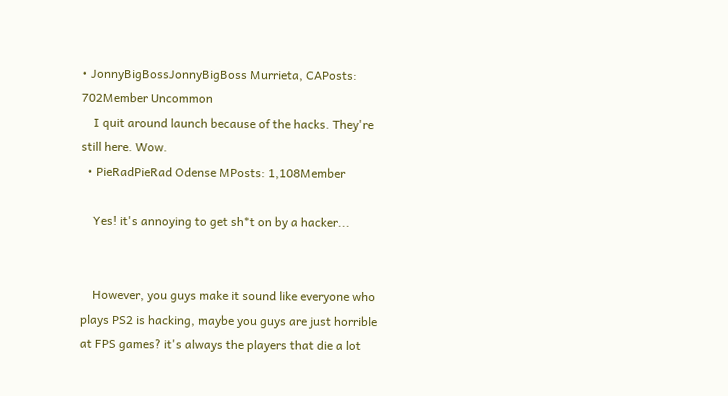• JonnyBigBossJonnyBigBoss Murrieta, CAPosts: 702Member Uncommon
    I quit around launch because of the hacks. They're still here. Wow.
  • PieRadPieRad Odense MPosts: 1,108Member

    Yes! it's annoying to get sh*t on by a hacker...


    However, you guys make it sound like everyone who plays PS2 is hacking, maybe you guys are just horrible at FPS games? it's always the players that die a lot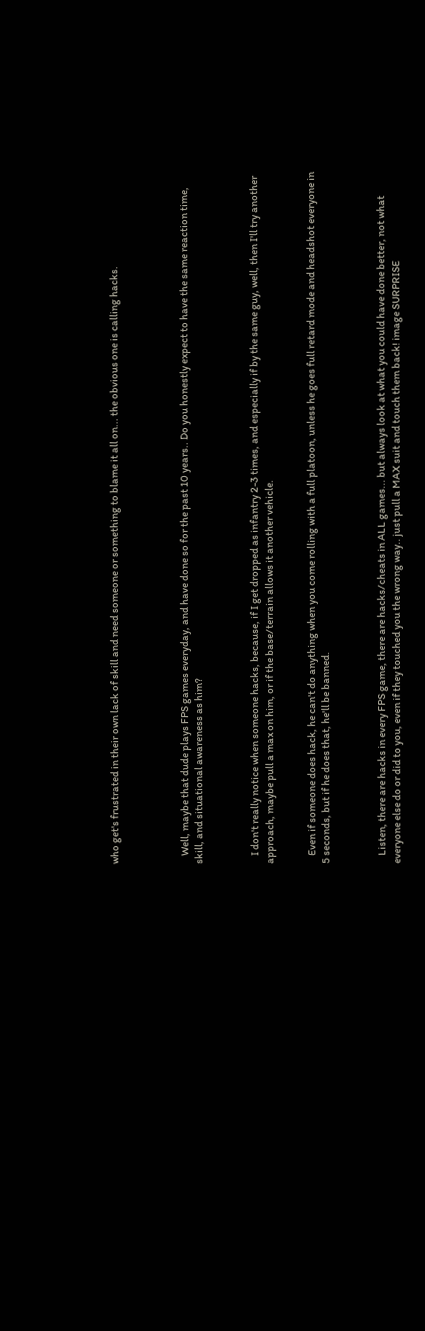who get's frustrated in their own lack of skill and need someone or something to blame it all on... the obvious one is calling hacks.




    Well, maybe that dude plays FPS games everyday, and have done so for the past 10 years.. Do you honestly expect to have the same reaction time, skill, and situational awareness as him?



    I don't really notice when someone hacks, because, if I get dropped as infantry 2-3 times, and especially if by the same guy, well, then I'll try another approach, maybe pull a max on him, or if the base/terrain allows it another vehicle.


    Even if someone does hack, he can't do anything when you come rolling with a full platoon, unless he goes full retard mode and headshot everyone in 5 seconds, but if he does that, he'll be banned.



    Listen, there are hacks in every FPS game, there are hacks/cheats in ALL games... but always look at what you could have done better, not what everyone else do or did to you, even if they touched you the wrong way.. just pull a MAX suit and touch them back! image SURPRISE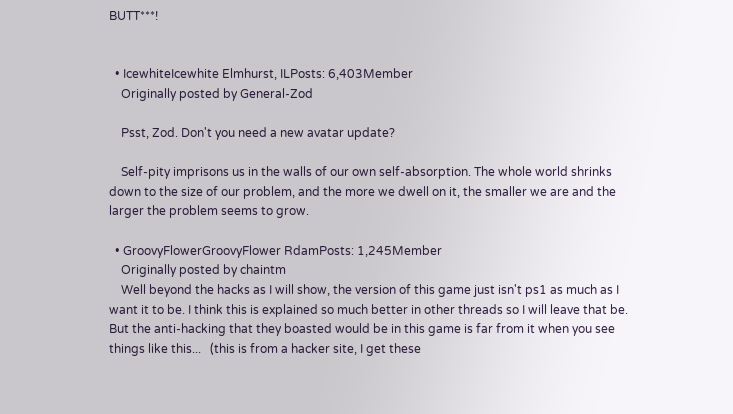BUTT***!


  • IcewhiteIcewhite Elmhurst, ILPosts: 6,403Member
    Originally posted by General-Zod

    Psst, Zod. Don't you need a new avatar update?

    Self-pity imprisons us in the walls of our own self-absorption. The whole world shrinks down to the size of our problem, and the more we dwell on it, the smaller we are and the larger the problem seems to grow.

  • GroovyFlowerGroovyFlower RdamPosts: 1,245Member
    Originally posted by chaintm
    Well beyond the hacks as I will show, the version of this game just isn't ps1 as much as I want it to be. I think this is explained so much better in other threads so I will leave that be. But the anti-hacking that they boasted would be in this game is far from it when you see things like this...   (this is from a hacker site, I get these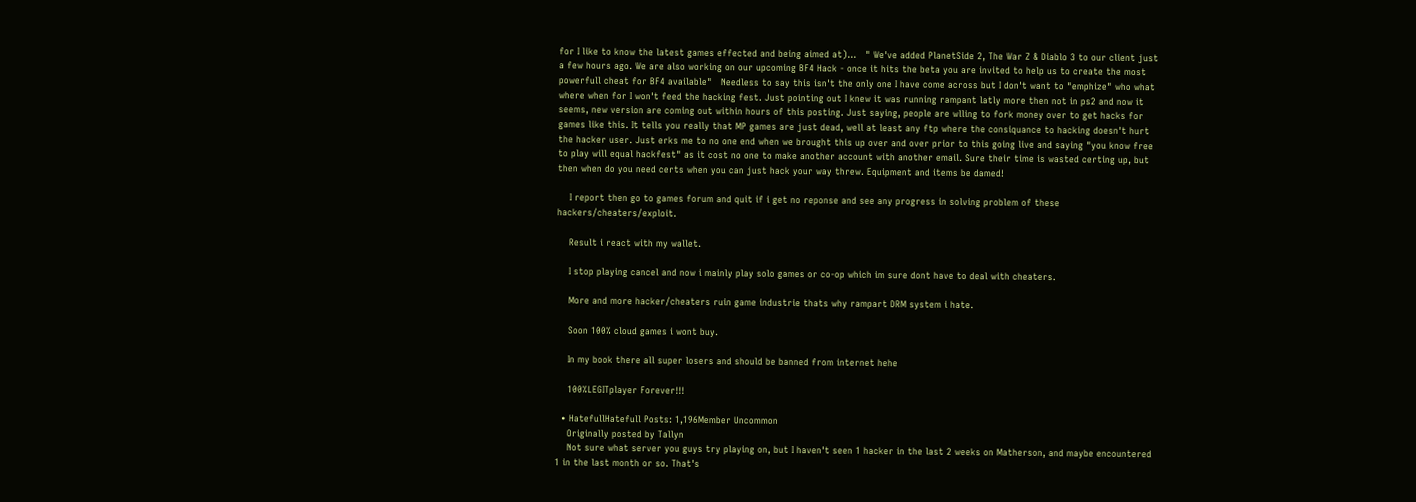for I like to know the latest games effected and being aimed at)...   " We've added PlanetSide 2, The War Z & Diablo 3 to our client just a few hours ago. We are also working on our upcoming BF4 Hack - once it hits the beta you are invited to help us to create the most powerfull cheat for BF4 available"   Needless to say this isn't the only one I have come across but I don't want to "emphize" who what where when for I won't feed the hacking fest. Just pointing out I knew it was running rampant latly more then not in ps2 and now it seems, new version are coming out within hours of this posting. Just saying, people are wlling to fork money over to get hacks for games like this. It tells you really that MP games are just dead, well at least any ftp where the consiquance to hacking doesn't hurt the hacker user. Just erks me to no one end when we brought this up over and over prior to this going live and saying "you know free to play will equal hackfest" as it cost no one to make another account with another email. Sure their time is wasted certing up, but then when do you need certs when you can just hack your way threw. Equipment and items be damed!

    I report then go to games forum and quit if i get no reponse and see any progress in solving problem of these hackers/cheaters/exploit.

    Result i react with my wallet.

    I stop playing cancel and now i mainly play solo games or co-op which im sure dont have to deal with cheaters.

    More and more hacker/cheaters ruin game industrie thats why rampart DRM system i hate.

    Soon 100% cloud games i wont buy.

    In my book there all super losers and should be banned from internet hehe

    100%LEGITplayer Forever!!!

  • HatefullHatefull Posts: 1,196Member Uncommon
    Originally posted by Tallyn
    Not sure what server you guys try playing on, but I haven't seen 1 hacker in the last 2 weeks on Matherson, and maybe encountered 1 in the last month or so. That's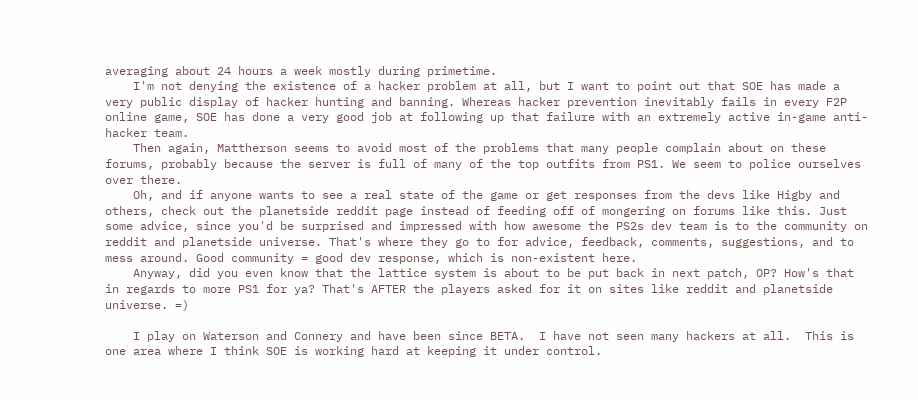averaging about 24 hours a week mostly during primetime.
    I'm not denying the existence of a hacker problem at all, but I want to point out that SOE has made a very public display of hacker hunting and banning. Whereas hacker prevention inevitably fails in every F2P online game, SOE has done a very good job at following up that failure with an extremely active in-game anti-hacker team.
    Then again, Mattherson seems to avoid most of the problems that many people complain about on these forums, probably because the server is full of many of the top outfits from PS1. We seem to police ourselves over there.
    Oh, and if anyone wants to see a real state of the game or get responses from the devs like Higby and others, check out the planetside reddit page instead of feeding off of mongering on forums like this. Just some advice, since you'd be surprised and impressed with how awesome the PS2s dev team is to the community on reddit and planetside universe. That's where they go to for advice, feedback, comments, suggestions, and to mess around. Good community = good dev response, which is non-existent here.
    Anyway, did you even know that the lattice system is about to be put back in next patch, OP? How's that in regards to more PS1 for ya? That's AFTER the players asked for it on sites like reddit and planetside universe. =)

    I play on Waterson and Connery and have been since BETA.  I have not seen many hackers at all.  This is one area where I think SOE is working hard at keeping it under control.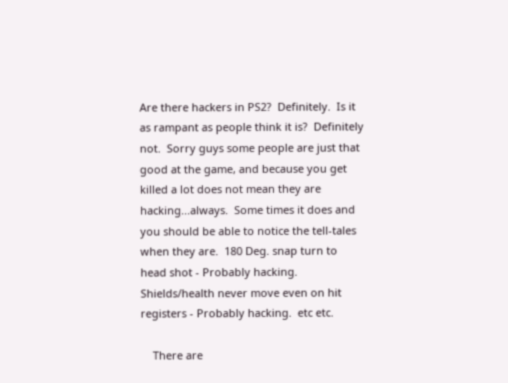Are there hackers in PS2?  Definitely.  Is it as rampant as people think it is?  Definitely not.  Sorry guys some people are just that good at the game, and because you get killed a lot does not mean they are hacking...always.  Some times it does and you should be able to notice the tell-tales when they are.  180 Deg. snap turn to head shot - Probably hacking.  Shields/health never move even on hit registers - Probably hacking.  etc etc.

    There are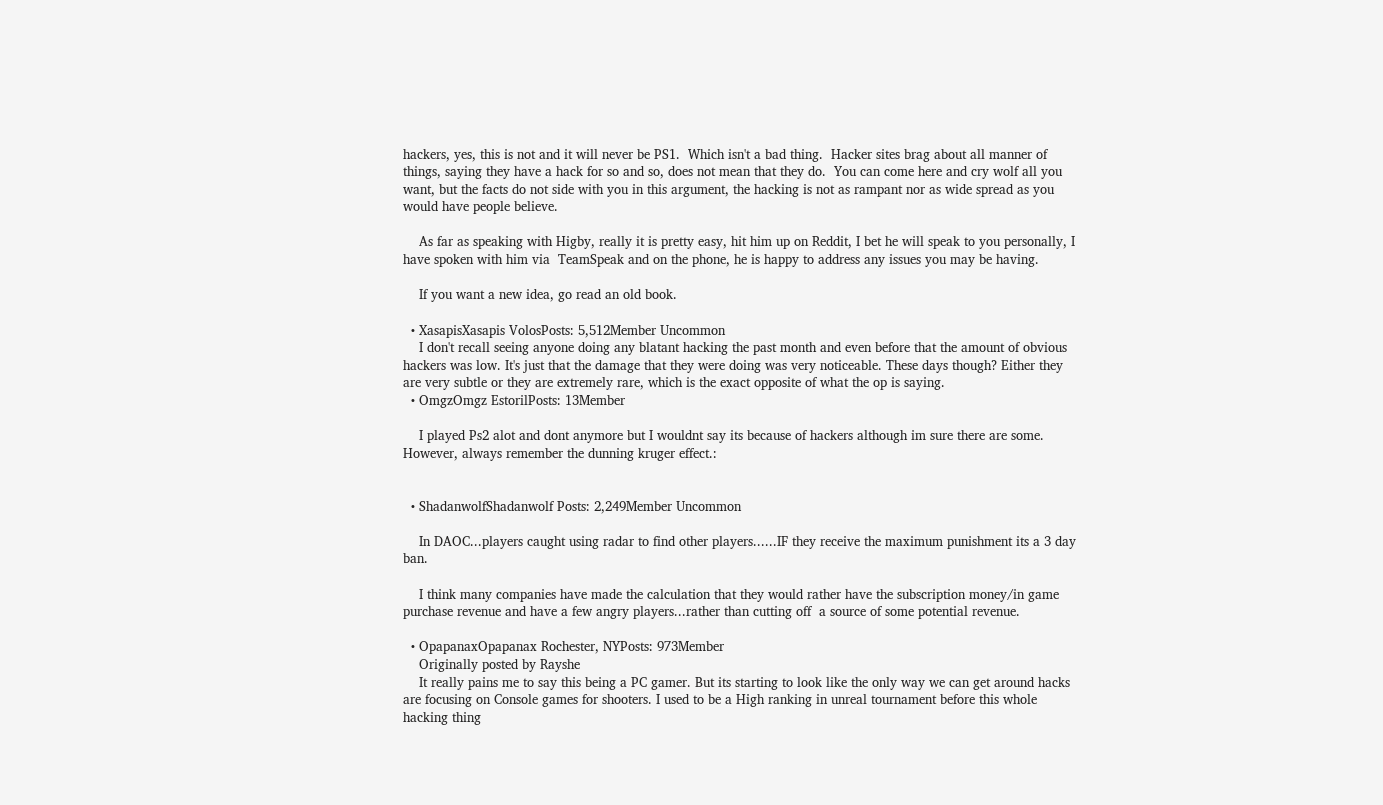hackers, yes, this is not and it will never be PS1.  Which isn't a bad thing.  Hacker sites brag about all manner of things, saying they have a hack for so and so, does not mean that they do.  You can come here and cry wolf all you want, but the facts do not side with you in this argument, the hacking is not as rampant nor as wide spread as you would have people believe.

    As far as speaking with Higby, really it is pretty easy, hit him up on Reddit, I bet he will speak to you personally, I have spoken with him via  TeamSpeak and on the phone, he is happy to address any issues you may be having.

    If you want a new idea, go read an old book.

  • XasapisXasapis VolosPosts: 5,512Member Uncommon
    I don't recall seeing anyone doing any blatant hacking the past month and even before that the amount of obvious hackers was low. It's just that the damage that they were doing was very noticeable. These days though? Either they are very subtle or they are extremely rare, which is the exact opposite of what the op is saying.
  • OmgzOmgz EstorilPosts: 13Member

    I played Ps2 alot and dont anymore but I wouldnt say its because of hackers although im sure there are some. However, always remember the dunning kruger effect.:


  • ShadanwolfShadanwolf Posts: 2,249Member Uncommon

    In DAOC...players caught using radar to find other players......IF they receive the maximum punishment its a 3 day ban.

    I think many companies have made the calculation that they would rather have the subscription money/in game purchase revenue and have a few angry players...rather than cutting off  a source of some potential revenue.

  • OpapanaxOpapanax Rochester, NYPosts: 973Member
    Originally posted by Rayshe
    It really pains me to say this being a PC gamer. But its starting to look like the only way we can get around hacks are focusing on Console games for shooters. I used to be a High ranking in unreal tournament before this whole hacking thing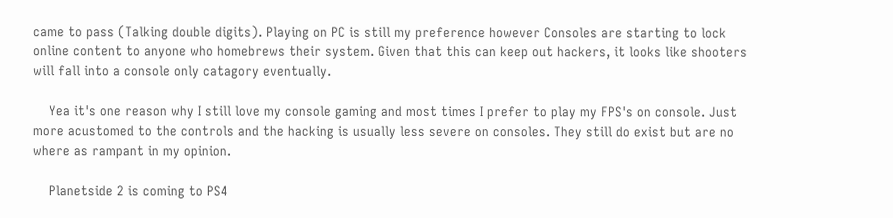came to pass (Talking double digits). Playing on PC is still my preference however Consoles are starting to lock online content to anyone who homebrews their system. Given that this can keep out hackers, it looks like shooters will fall into a console only catagory eventually.

    Yea it's one reason why I still love my console gaming and most times I prefer to play my FPS's on console. Just more acustomed to the controls and the hacking is usually less severe on consoles. They still do exist but are no where as rampant in my opinion.

    Planetside 2 is coming to PS4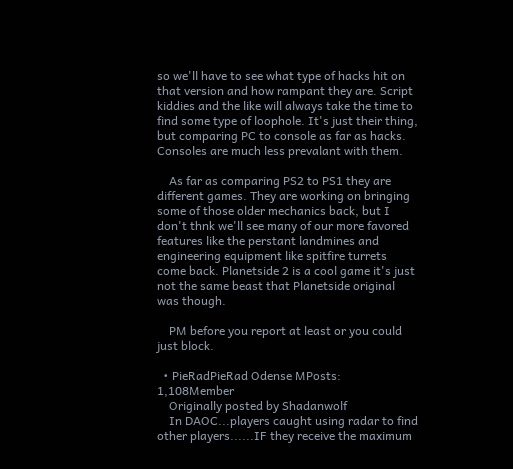so we'll have to see what type of hacks hit on that version and how rampant they are. Script kiddies and the like will always take the time to find some type of loophole. It's just their thing, but comparing PC to console as far as hacks. Consoles are much less prevalant with them.

    As far as comparing PS2 to PS1 they are different games. They are working on bringing some of those older mechanics back, but I don't thnk we'll see many of our more favored features like the perstant landmines and engineering equipment like spitfire turrets come back. Planetside 2 is a cool game it's just not the same beast that Planetside original was though.

    PM before you report at least or you could just block.

  • PieRadPieRad Odense MPosts: 1,108Member
    Originally posted by Shadanwolf
    In DAOC...players caught using radar to find other players......IF they receive the maximum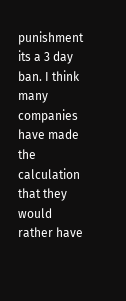punishment its a 3 day ban. I think many companies have made the calculation that they would rather have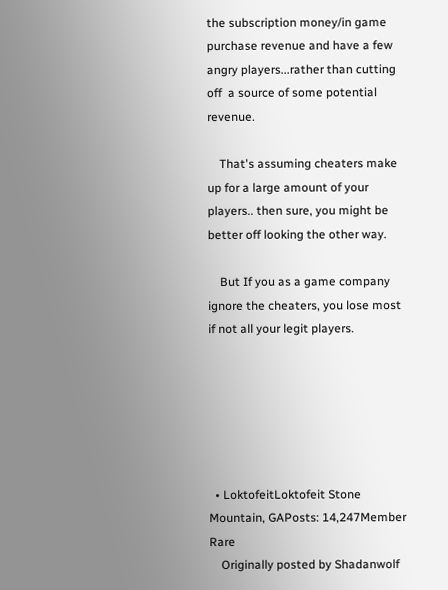the subscription money/in game purchase revenue and have a few angry players...rather than cutting off  a source of some potential revenue.

    That's assuming cheaters make up for a large amount of your players.. then sure, you might be better off looking the other way.

    But If you as a game company ignore the cheaters, you lose most if not all your legit players.






  • LoktofeitLoktofeit Stone Mountain, GAPosts: 14,247Member Rare
    Originally posted by Shadanwolf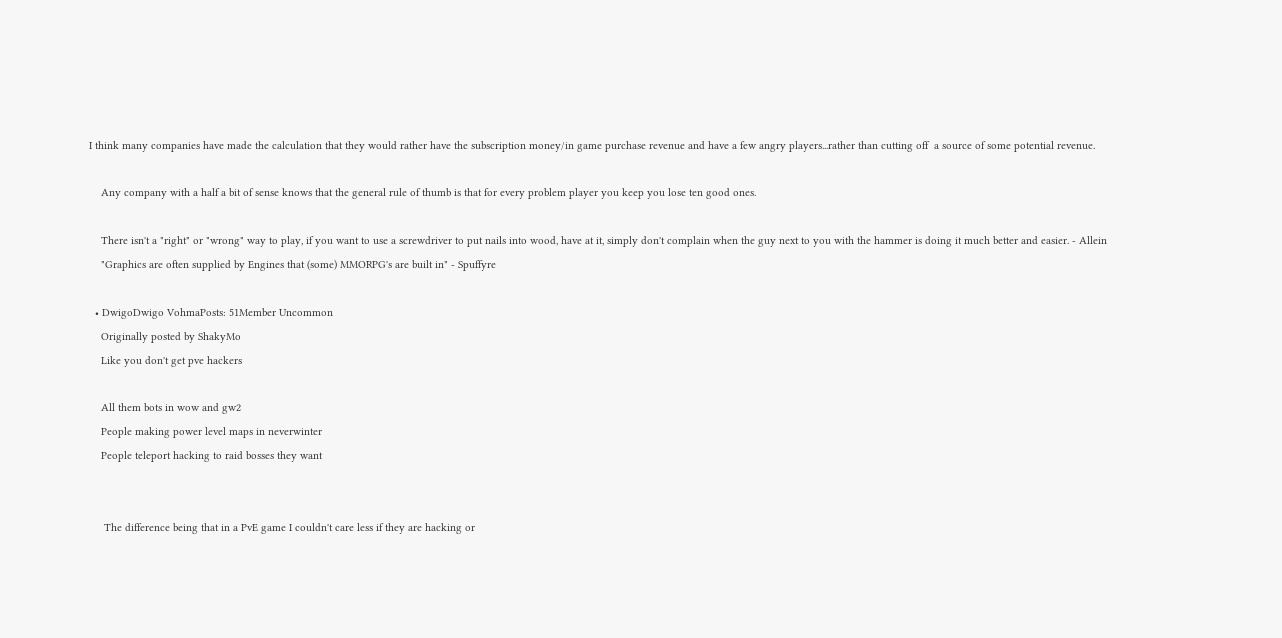I think many companies have made the calculation that they would rather have the subscription money/in game purchase revenue and have a few angry players...rather than cutting off  a source of some potential revenue.

    Any company with a half a bit of sense knows that the general rule of thumb is that for every problem player you keep you lose ten good ones.

    There isn't a "right" or "wrong" way to play, if you want to use a screwdriver to put nails into wood, have at it, simply don't complain when the guy next to you with the hammer is doing it much better and easier. - Allein
    "Graphics are often supplied by Engines that (some) MMORPG's are built in" - Spuffyre

  • DwigoDwigo VohmaPosts: 51Member Uncommon
    Originally posted by ShakyMo
    Like you don't get pve hackers

    All them bots in wow and gw2
    People making power level maps in neverwinter
    People teleport hacking to raid bosses they want


     The difference being that in a PvE game I couldn't care less if they are hacking or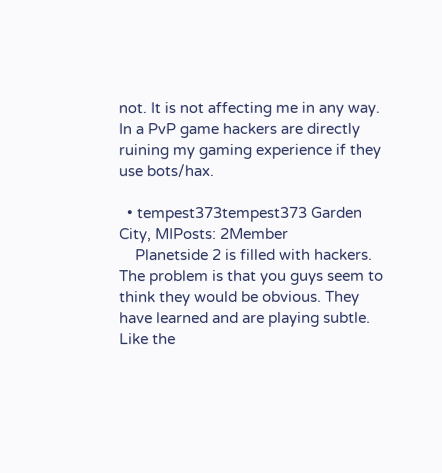not. It is not affecting me in any way. In a PvP game hackers are directly ruining my gaming experience if they use bots/hax.

  • tempest373tempest373 Garden City, MIPosts: 2Member
    Planetside 2 is filled with hackers. The problem is that you guys seem to think they would be obvious. They have learned and are playing subtle. Like the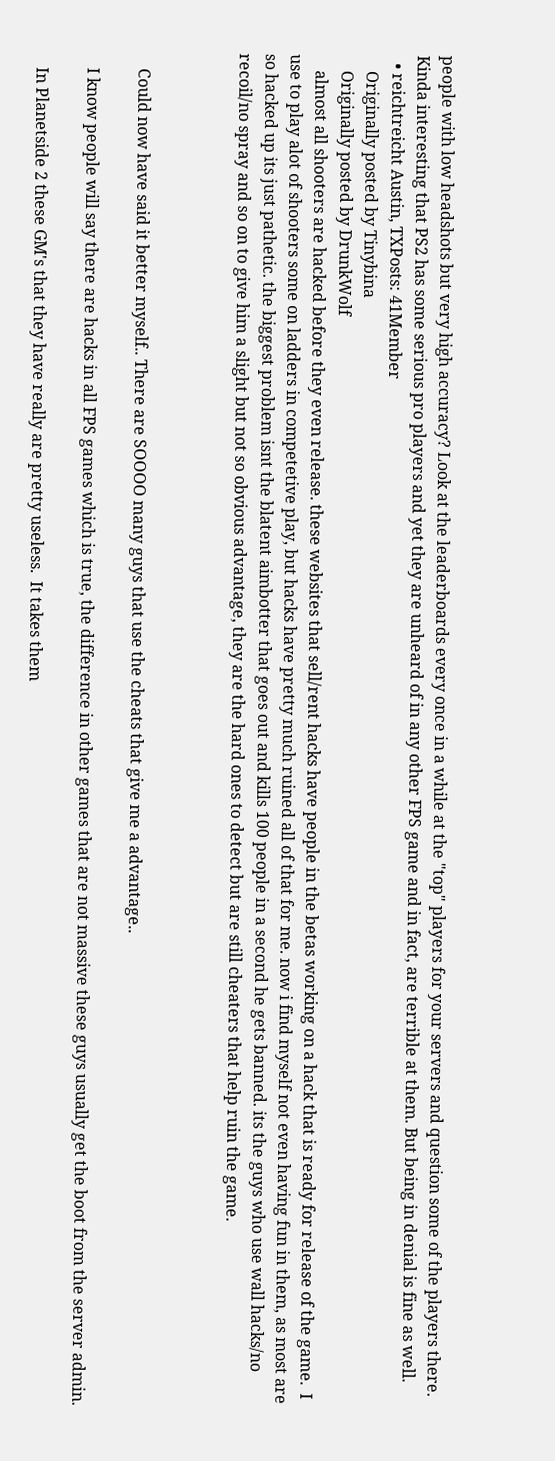people with low headshots but very high accuracy? Look at the leaderboards every once in a while at the "top" players for your servers and question some of the players there. Kinda interesting that PS2 has some serious pro players and yet they are unheard of in any other FPS game and in fact, are terrible at them. But being in denial is fine as well.
  • reichtreicht Austin, TXPosts: 41Member
    Originally posted by Tinybina
    Originally posted by DrunkWolf
    almost all shooters are hacked before they even release. these websites that sell/rent hacks have people in the betas working on a hack that is ready for release of the game.  I use to play alot of shooters some on ladders in competetive play, but hacks have pretty much ruined all of that for me. now i find myself not even having fun in them, as most are so hacked up its just pathetic. the biggest problem isnt the blatent aimbotter that goes out and kills 100 people in a second he gets banned. its the guys who use wall hacks/no recoil/no spray and so on to give him a slight but not so obvious advantage, they are the hard ones to detect but are still cheaters that help ruin the game.



    Could now have said it better myself.. There are SOOOO many guys that use the cheats that give me a advantage..

    I know people will say there are hacks in all FPS games which is true, the difference in other games that are not massive these guys usually get the boot from the server admin.

    In Planetside 2 these GM's that they have really are pretty useless.  It takes them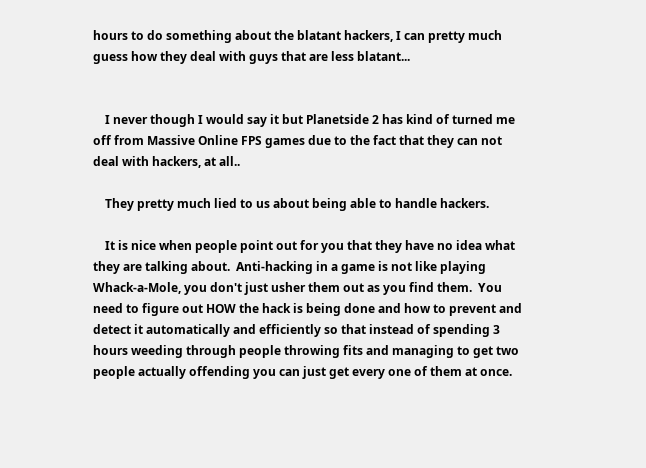hours to do something about the blatant hackers, I can pretty much guess how they deal with guys that are less blatant...


    I never though I would say it but Planetside 2 has kind of turned me off from Massive Online FPS games due to the fact that they can not deal with hackers, at all..

    They pretty much lied to us about being able to handle hackers.

    It is nice when people point out for you that they have no idea what they are talking about.  Anti-hacking in a game is not like playing Whack-a-Mole, you don't just usher them out as you find them.  You need to figure out HOW the hack is being done and how to prevent and detect it automatically and efficiently so that instead of spending 3 hours weeding through people throwing fits and managing to get two people actually offending you can just get every one of them at once.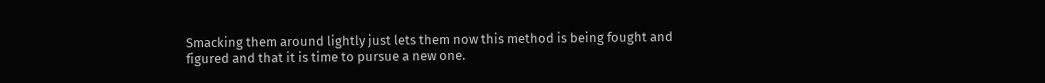Smacking them around lightly just lets them now this method is being fought and figured and that it is time to pursue a new one.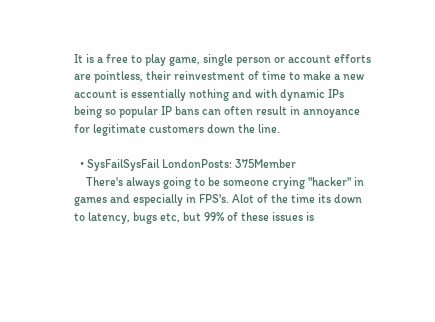It is a free to play game, single person or account efforts are pointless, their reinvestment of time to make a new account is essentially nothing and with dynamic IPs being so popular IP bans can often result in annoyance for legitimate customers down the line.

  • SysFailSysFail LondonPosts: 375Member
    There's always going to be someone crying "hacker" in games and especially in FPS's. Alot of the time its down to latency, bugs etc, but 99% of these issues is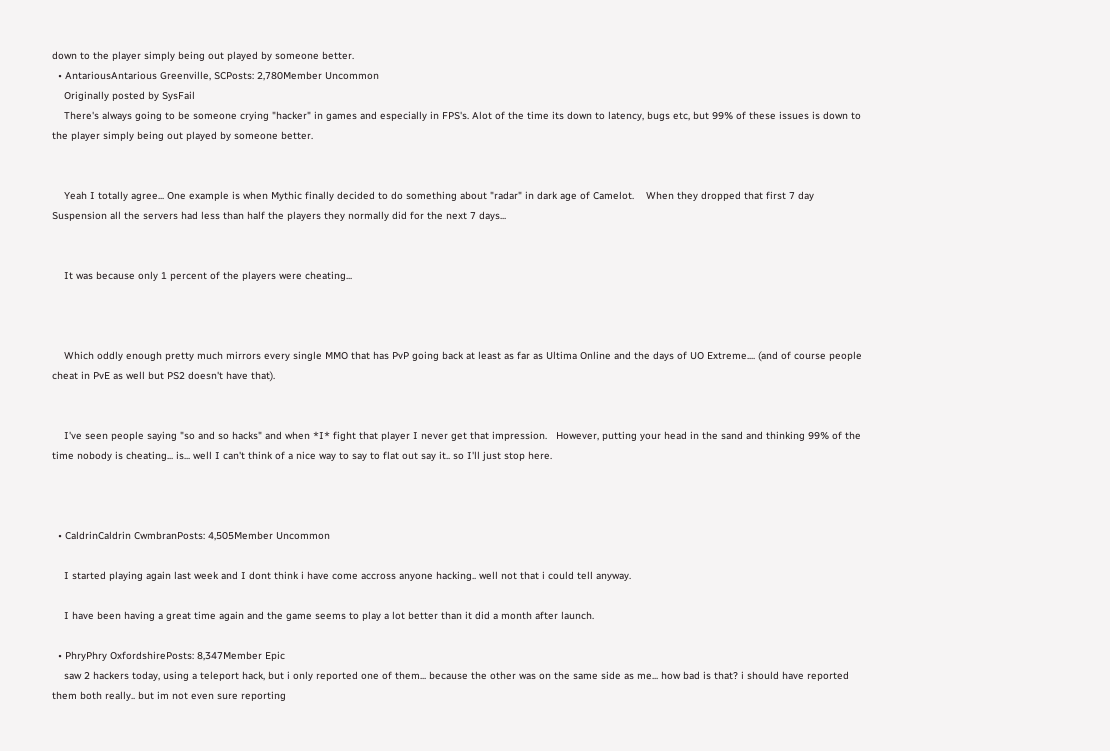down to the player simply being out played by someone better.
  • AntariousAntarious Greenville, SCPosts: 2,780Member Uncommon
    Originally posted by SysFail
    There's always going to be someone crying "hacker" in games and especially in FPS's. Alot of the time its down to latency, bugs etc, but 99% of these issues is down to the player simply being out played by someone better.


    Yeah I totally agree... One example is when Mythic finally decided to do something about "radar" in dark age of Camelot.    When they dropped that first 7 day Suspension all the servers had less than half the players they normally did for the next 7 days...


    It was because only 1 percent of the players were cheating...



    Which oddly enough pretty much mirrors every single MMO that has PvP going back at least as far as Ultima Online and the days of UO Extreme.... (and of course people cheat in PvE as well but PS2 doesn't have that).


    I've seen people saying "so and so hacks" and when *I* fight that player I never get that impression.   However, putting your head in the sand and thinking 99% of the time nobody is cheating... is... well I can't think of a nice way to say to flat out say it.. so I'll just stop here.



  • CaldrinCaldrin CwmbranPosts: 4,505Member Uncommon

    I started playing again last week and I dont think i have come accross anyone hacking.. well not that i could tell anyway.

    I have been having a great time again and the game seems to play a lot better than it did a month after launch.

  • PhryPhry OxfordshirePosts: 8,347Member Epic
    saw 2 hackers today, using a teleport hack, but i only reported one of them... because the other was on the same side as me... how bad is that? i should have reported them both really.. but im not even sure reporting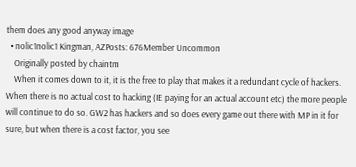them does any good anyway image
  • nolic1nolic1 Kingman, AZPosts: 676Member Uncommon
    Originally posted by chaintm
    When it comes down to it, it is the free to play that makes it a redundant cycle of hackers. When there is no actual cost to hacking (IE paying for an actual account etc) the more people will continue to do so. GW2 has hackers and so does every game out there with MP in it for sure, but when there is a cost factor, you see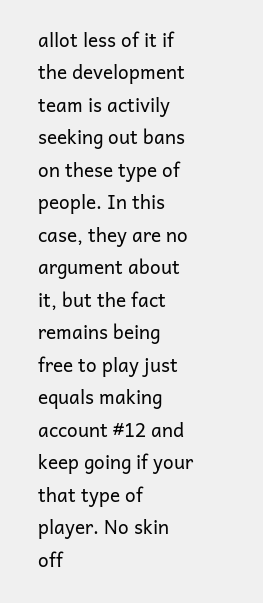allot less of it if the development team is activily seeking out bans on these type of people. In this case, they are no argument about it, but the fact remains being free to play just equals making account #12 and keep going if your that type of player. No skin off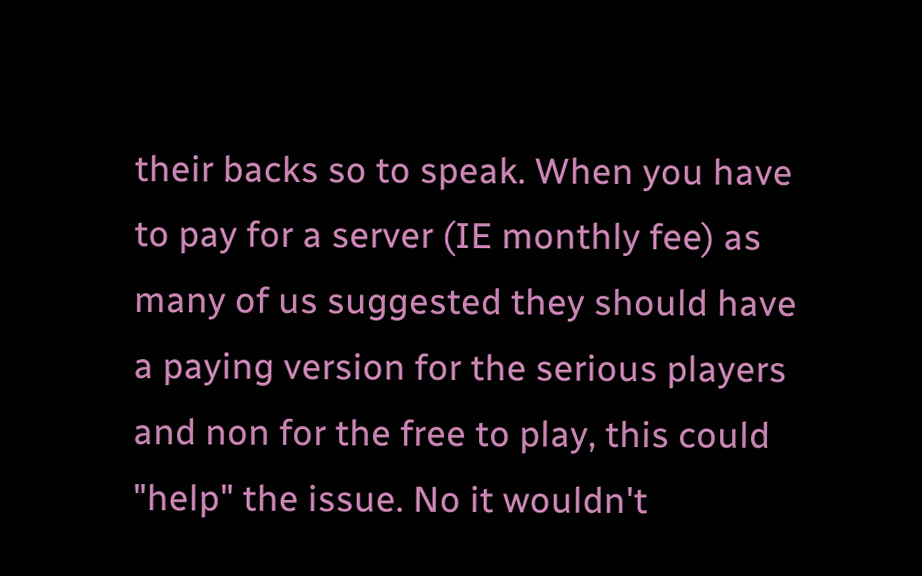their backs so to speak. When you have to pay for a server (IE monthly fee) as many of us suggested they should have a paying version for the serious players and non for the free to play, this could "help" the issue. No it wouldn't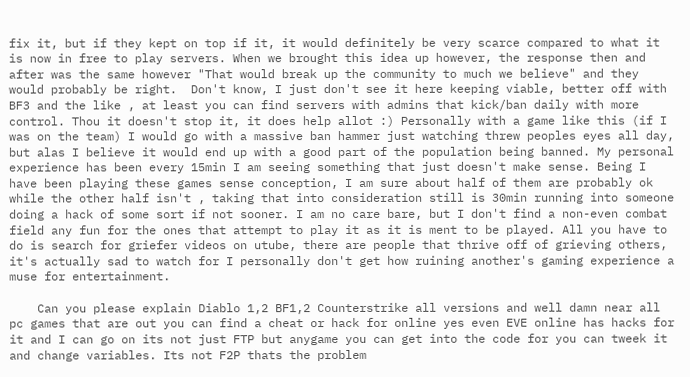fix it, but if they kept on top if it, it would definitely be very scarce compared to what it is now in free to play servers. When we brought this idea up however, the response then and after was the same however "That would break up the community to much we believe" and they would probably be right.  Don't know, I just don't see it here keeping viable, better off with BF3 and the like , at least you can find servers with admins that kick/ban daily with more control. Thou it doesn't stop it, it does help allot :) Personally with a game like this (if I was on the team) I would go with a massive ban hammer just watching threw peoples eyes all day, but alas I believe it would end up with a good part of the population being banned. My personal experience has been every 15min I am seeing something that just doesn't make sense. Being I have been playing these games sense conception, I am sure about half of them are probably ok while the other half isn't , taking that into consideration still is 30min running into someone doing a hack of some sort if not sooner. I am no care bare, but I don't find a non-even combat field any fun for the ones that attempt to play it as it is ment to be played. All you have to do is search for griefer videos on utube, there are people that thrive off of grieving others, it's actually sad to watch for I personally don't get how ruining another's gaming experience a muse for entertainment.

    Can you please explain Diablo 1,2 BF1,2 Counterstrike all versions and well damn near all pc games that are out you can find a cheat or hack for online yes even EVE online has hacks for it and I can go on its not just FTP but anygame you can get into the code for you can tweek it and change variables. Its not F2P thats the problem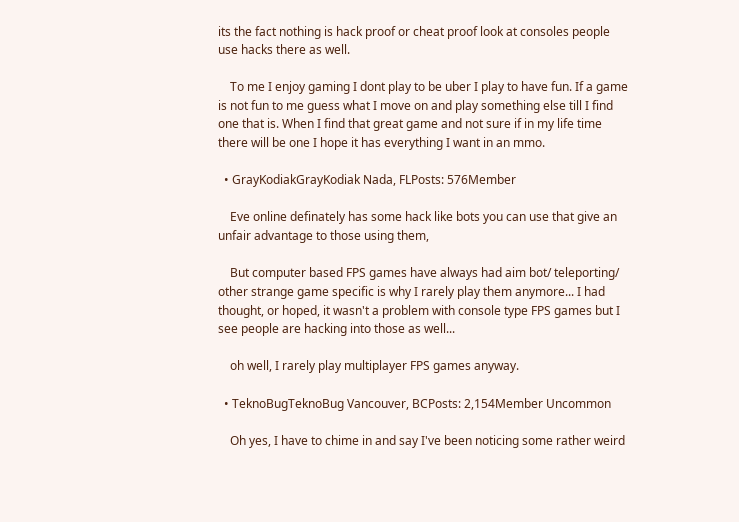its the fact nothing is hack proof or cheat proof look at consoles people use hacks there as well.

    To me I enjoy gaming I dont play to be uber I play to have fun. If a game is not fun to me guess what I move on and play something else till I find one that is. When I find that great game and not sure if in my life time there will be one I hope it has everything I want in an mmo.

  • GrayKodiakGrayKodiak Nada, FLPosts: 576Member

    Eve online definately has some hack like bots you can use that give an unfair advantage to those using them,

    But computer based FPS games have always had aim bot/ teleporting/ other strange game specific is why I rarely play them anymore... I had thought, or hoped, it wasn't a problem with console type FPS games but I see people are hacking into those as well...

    oh well, I rarely play multiplayer FPS games anyway.

  • TeknoBugTeknoBug Vancouver, BCPosts: 2,154Member Uncommon

    Oh yes, I have to chime in and say I've been noticing some rather weird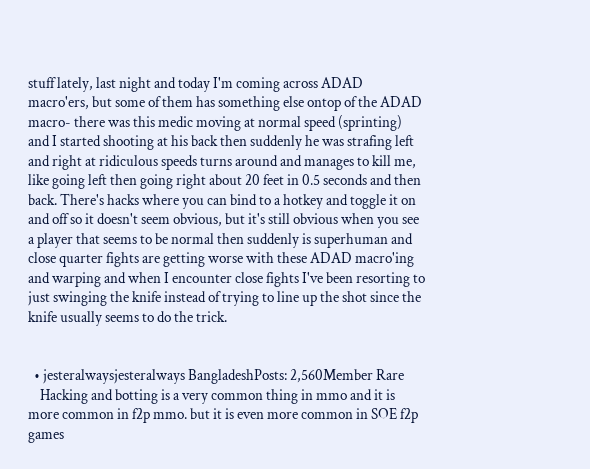stuff lately, last night and today I'm coming across ADAD macro'ers, but some of them has something else ontop of the ADAD macro- there was this medic moving at normal speed (sprinting) and I started shooting at his back then suddenly he was strafing left and right at ridiculous speeds turns around and manages to kill me, like going left then going right about 20 feet in 0.5 seconds and then back. There's hacks where you can bind to a hotkey and toggle it on and off so it doesn't seem obvious, but it's still obvious when you see a player that seems to be normal then suddenly is superhuman and close quarter fights are getting worse with these ADAD macro'ing and warping and when I encounter close fights I've been resorting to just swinging the knife instead of trying to line up the shot since the knife usually seems to do the trick.


  • jesteralwaysjesteralways BangladeshPosts: 2,560Member Rare
    Hacking and botting is a very common thing in mmo and it is more common in f2p mmo. but it is even more common in SOE f2p games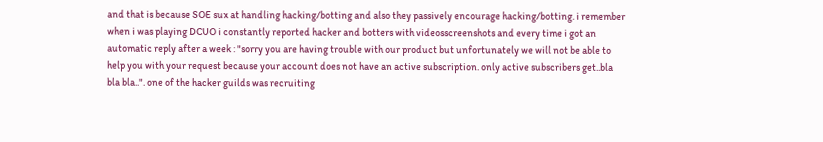and that is because SOE sux at handling hacking/botting and also they passively encourage hacking/botting. i remember when i was playing DCUO i constantly reported hacker and botters with videosscreenshots and every time i got an automatic reply after a week : "sorry you are having trouble with our product but unfortunately we will not be able to help you with your request because your account does not have an active subscription. only active subscribers get..bla bla bla..". one of the hacker guilds was recruiting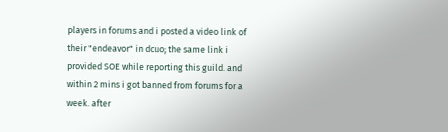players in forums and i posted a video link of their "endeavor" in dcuo; the same link i provided SOE while reporting this guild. and within 2 mins i got banned from forums for a week. after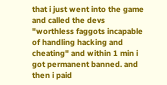that i just went into the game and called the devs "worthless faggots incapable of handling hacking and cheating" and within 1 min i got permanent banned. and then i paid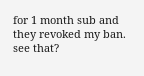for 1 month sub and they revoked my ban. see that?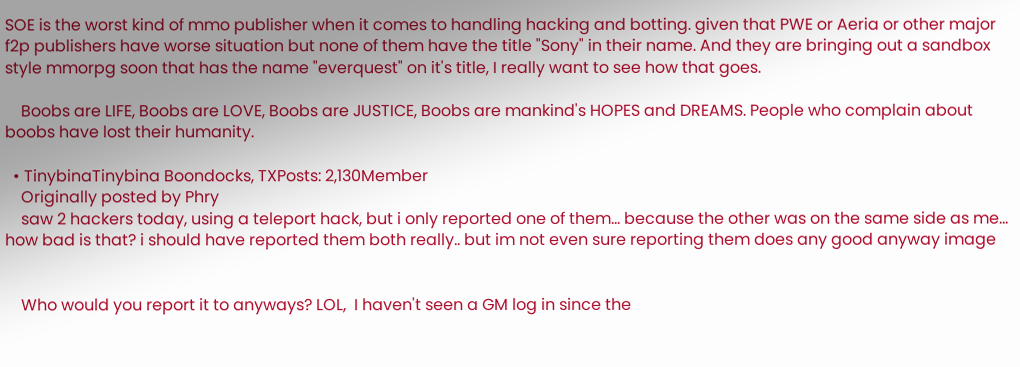SOE is the worst kind of mmo publisher when it comes to handling hacking and botting. given that PWE or Aeria or other major f2p publishers have worse situation but none of them have the title "Sony" in their name. And they are bringing out a sandbox style mmorpg soon that has the name "everquest" on it's title, I really want to see how that goes.

    Boobs are LIFE, Boobs are LOVE, Boobs are JUSTICE, Boobs are mankind's HOPES and DREAMS. People who complain about boobs have lost their humanity.

  • TinybinaTinybina Boondocks, TXPosts: 2,130Member
    Originally posted by Phry
    saw 2 hackers today, using a teleport hack, but i only reported one of them... because the other was on the same side as me... how bad is that? i should have reported them both really.. but im not even sure reporting them does any good anyway image


    Who would you report it to anyways? LOL,  I haven't seen a GM log in since the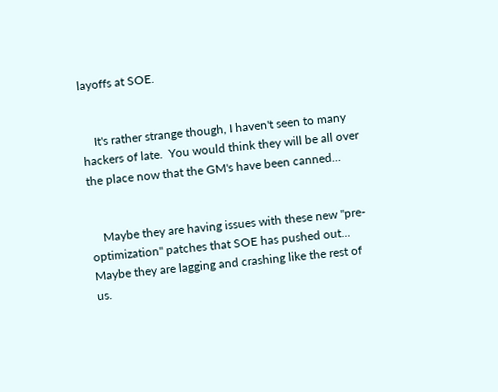layoffs at SOE.


    It's rather strange though, I haven't seen to many hackers of late.  You would think they will be all over the place now that the GM's have been canned...


    Maybe they are having issues with these new "pre-optimization" patches that SOE has pushed out... Maybe they are lagging and crashing like the rest of us.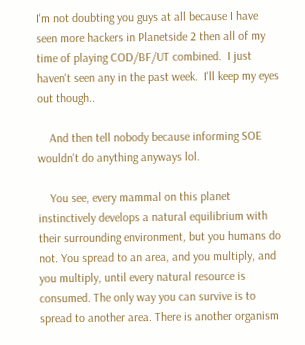I'm not doubting you guys at all because I have seen more hackers in Planetside 2 then all of my time of playing COD/BF/UT combined.  I just haven't seen any in the past week.  I'll keep my eyes out though..

    And then tell nobody because informing SOE wouldn't do anything anyways lol.

    You see, every mammal on this planet instinctively develops a natural equilibrium with their surrounding environment, but you humans do not. You spread to an area, and you multiply, and you multiply, until every natural resource is consumed. The only way you can survive is to spread to another area. There is another organism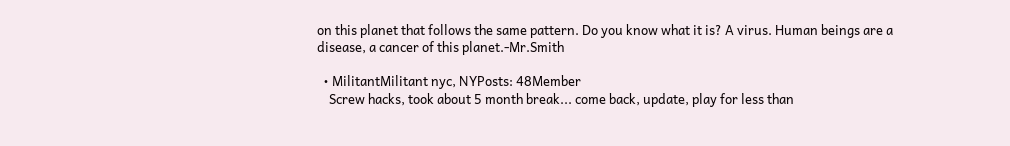on this planet that follows the same pattern. Do you know what it is? A virus. Human beings are a disease, a cancer of this planet.-Mr.Smith

  • MilitantMilitant nyc, NYPosts: 48Member
    Screw hacks, took about 5 month break... come back, update, play for less than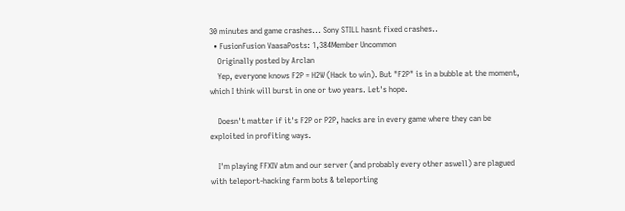30 minutes and game crashes... Sony STILL hasnt fixed crashes..
  • FusionFusion VaasaPosts: 1,384Member Uncommon
    Originally posted by Arclan
    Yep, everyone knows F2P = H2W (Hack to win). But "F2P" is in a bubble at the moment, which I think will burst in one or two years. Let's hope.

    Doesn't matter if it's F2P or P2P, hacks are in every game where they can be exploited in profiting ways.

    I'm playing FFXIV atm and our server (and probably every other aswell) are plagued with teleport-hacking farm bots & teleporting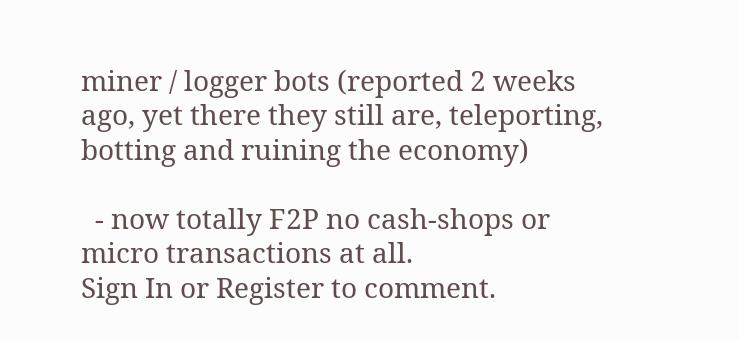miner / logger bots (reported 2 weeks ago, yet there they still are, teleporting, botting and ruining the economy)

  - now totally F2P no cash-shops or micro transactions at all.
Sign In or Register to comment.